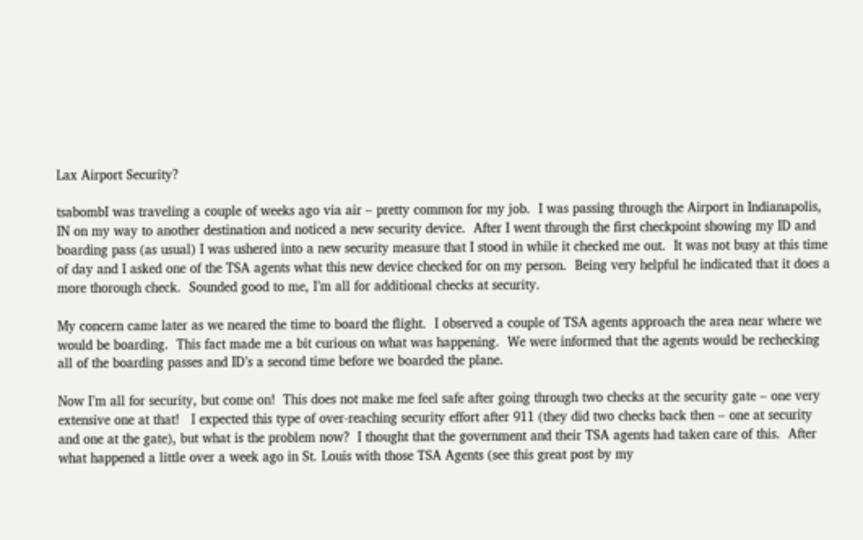Lax Airport Security?

tsabombI was traveling a couple of weeks ago via air – pretty common for my job.  I was passing through the Airport in Indianapolis, IN on my way to another destination and noticed a new security device.  After I went through the first checkpoint showing my ID and boarding pass (as usual) I was ushered into a new security measure that I stood in while it checked me out.  It was not busy at this time of day and I asked one of the TSA agents what this new device checked for on my person.  Being very helpful he indicated that it does a more thorough check.  Sounded good to me, I’m all for additional checks at security.

My concern came later as we neared the time to board the flight.  I observed a couple of TSA agents approach the area near where we would be boarding.  This fact made me a bit curious on what was happening.  We were informed that the agents would be rechecking all of the boarding passes and ID’s a second time before we boarded the plane.

Now I’m all for security, but come on!  This does not make me feel safe after going through two checks at the security gate – one very extensive one at that!   I expected this type of over-reaching security effort after 911 (they did two checks back then – one at security and one at the gate), but what is the problem now?  I thought that the government and their TSA agents had taken care of this.  After what happened a little over a week ago in St. Louis with those TSA Agents (see this great post by my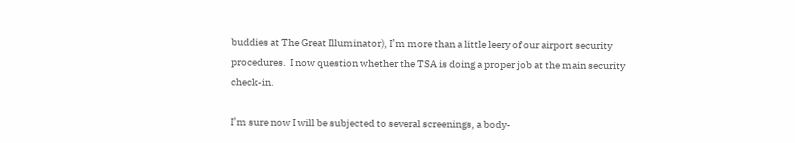buddies at The Great Illuminator), I’m more than a little leery of our airport security procedures.  I now question whether the TSA is doing a proper job at the main security check-in.

I’m sure now I will be subjected to several screenings, a body-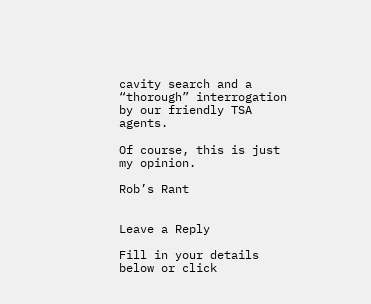cavity search and a “thorough” interrogation by our friendly TSA agents.

Of course, this is just my opinion.

Rob’s Rant


Leave a Reply

Fill in your details below or click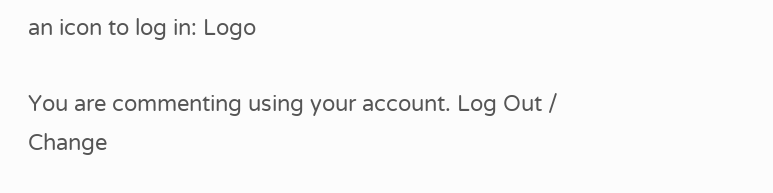an icon to log in: Logo

You are commenting using your account. Log Out /  Change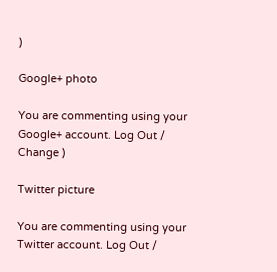)

Google+ photo

You are commenting using your Google+ account. Log Out /  Change )

Twitter picture

You are commenting using your Twitter account. Log Out /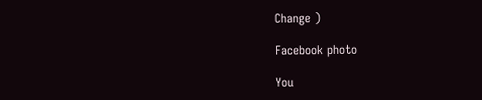Change )

Facebook photo

You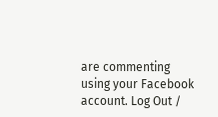are commenting using your Facebook account. Log Out /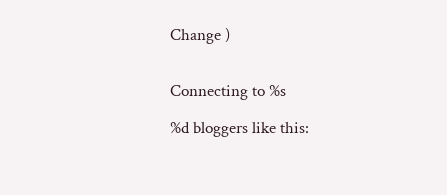Change )


Connecting to %s

%d bloggers like this: